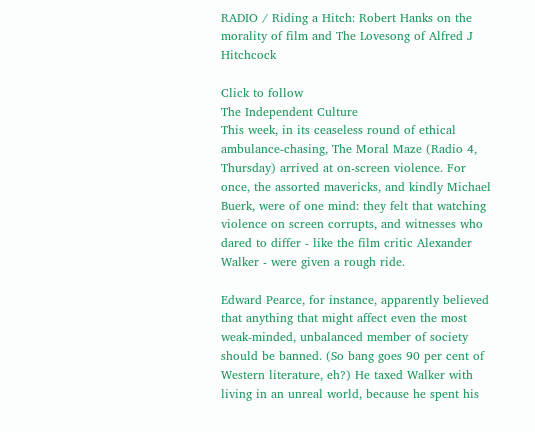RADIO / Riding a Hitch: Robert Hanks on the morality of film and The Lovesong of Alfred J Hitchcock

Click to follow
The Independent Culture
This week, in its ceaseless round of ethical ambulance-chasing, The Moral Maze (Radio 4, Thursday) arrived at on-screen violence. For once, the assorted mavericks, and kindly Michael Buerk, were of one mind: they felt that watching violence on screen corrupts, and witnesses who dared to differ - like the film critic Alexander Walker - were given a rough ride.

Edward Pearce, for instance, apparently believed that anything that might affect even the most weak-minded, unbalanced member of society should be banned. (So bang goes 90 per cent of Western literature, eh?) He taxed Walker with living in an unreal world, because he spent his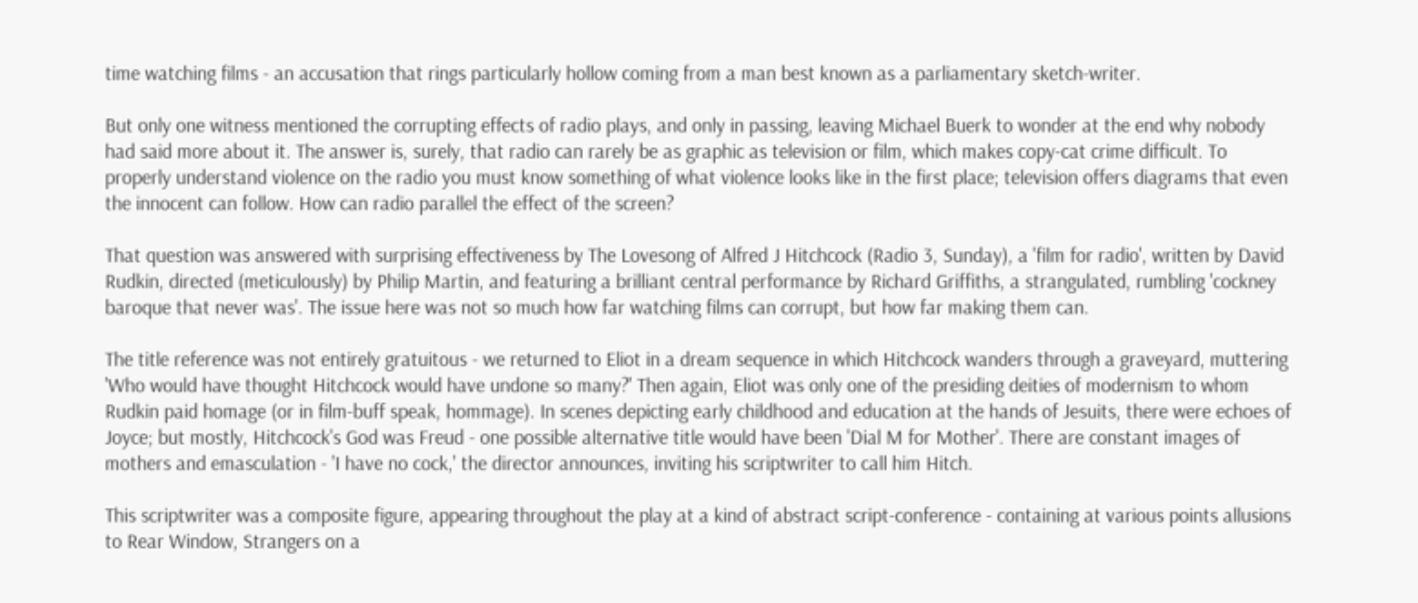time watching films - an accusation that rings particularly hollow coming from a man best known as a parliamentary sketch-writer.

But only one witness mentioned the corrupting effects of radio plays, and only in passing, leaving Michael Buerk to wonder at the end why nobody had said more about it. The answer is, surely, that radio can rarely be as graphic as television or film, which makes copy-cat crime difficult. To properly understand violence on the radio you must know something of what violence looks like in the first place; television offers diagrams that even the innocent can follow. How can radio parallel the effect of the screen?

That question was answered with surprising effectiveness by The Lovesong of Alfred J Hitchcock (Radio 3, Sunday), a 'film for radio', written by David Rudkin, directed (meticulously) by Philip Martin, and featuring a brilliant central performance by Richard Griffiths, a strangulated, rumbling 'cockney baroque that never was'. The issue here was not so much how far watching films can corrupt, but how far making them can.

The title reference was not entirely gratuitous - we returned to Eliot in a dream sequence in which Hitchcock wanders through a graveyard, muttering 'Who would have thought Hitchcock would have undone so many?' Then again, Eliot was only one of the presiding deities of modernism to whom Rudkin paid homage (or in film-buff speak, hommage). In scenes depicting early childhood and education at the hands of Jesuits, there were echoes of Joyce; but mostly, Hitchcock's God was Freud - one possible alternative title would have been 'Dial M for Mother'. There are constant images of mothers and emasculation - 'I have no cock,' the director announces, inviting his scriptwriter to call him Hitch.

This scriptwriter was a composite figure, appearing throughout the play at a kind of abstract script-conference - containing at various points allusions to Rear Window, Strangers on a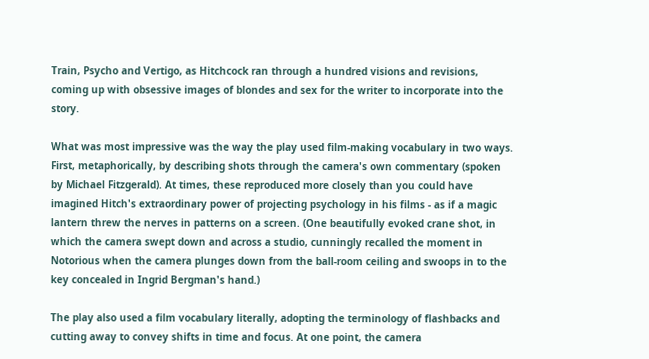Train, Psycho and Vertigo, as Hitchcock ran through a hundred visions and revisions, coming up with obsessive images of blondes and sex for the writer to incorporate into the story.

What was most impressive was the way the play used film-making vocabulary in two ways. First, metaphorically, by describing shots through the camera's own commentary (spoken by Michael Fitzgerald). At times, these reproduced more closely than you could have imagined Hitch's extraordinary power of projecting psychology in his films - as if a magic lantern threw the nerves in patterns on a screen. (One beautifully evoked crane shot, in which the camera swept down and across a studio, cunningly recalled the moment in Notorious when the camera plunges down from the ball-room ceiling and swoops in to the key concealed in Ingrid Bergman's hand.)

The play also used a film vocabulary literally, adopting the terminology of flashbacks and cutting away to convey shifts in time and focus. At one point, the camera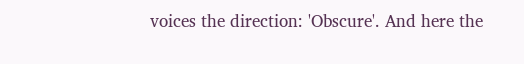voices the direction: 'Obscure'. And here the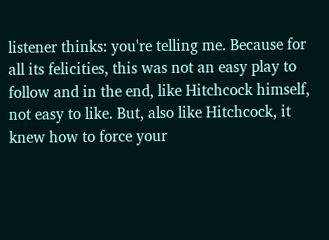listener thinks: you're telling me. Because for all its felicities, this was not an easy play to follow and in the end, like Hitchcock himself, not easy to like. But, also like Hitchcock, it knew how to force your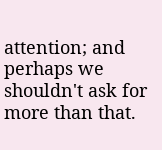attention; and perhaps we shouldn't ask for more than that.